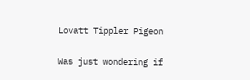Lovatt Tippler Pigeon

Was just wondering if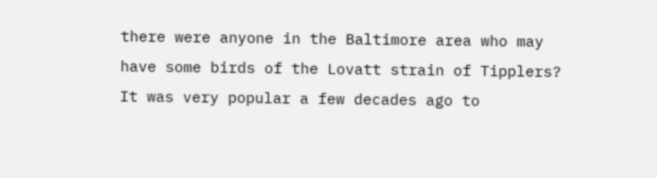there were anyone in the Baltimore area who may have some birds of the Lovatt strain of Tipplers? It was very popular a few decades ago to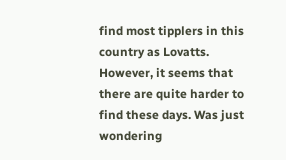find most tipplers in this country as Lovatts. However, it seems that there are quite harder to find these days. Was just wondering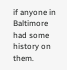if anyone in Baltimore had some history on them.